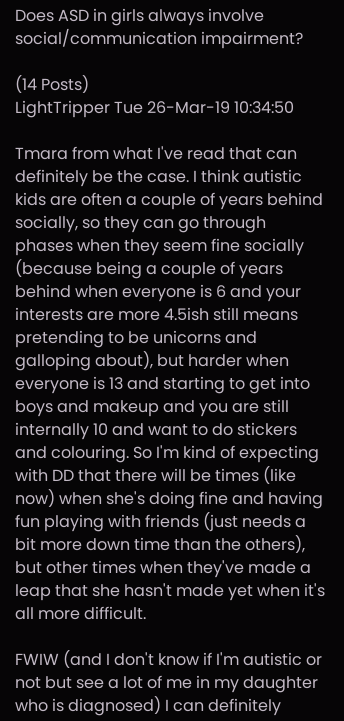Does ASD in girls always involve social/communication impairment?

(14 Posts)
LightTripper Tue 26-Mar-19 10:34:50

Tmara from what I've read that can definitely be the case. I think autistic kids are often a couple of years behind socially, so they can go through phases when they seem fine socially (because being a couple of years behind when everyone is 6 and your interests are more 4.5ish still means pretending to be unicorns and galloping about), but harder when everyone is 13 and starting to get into boys and makeup and you are still internally 10 and want to do stickers and colouring. So I'm kind of expecting with DD that there will be times (like now) when she's doing fine and having fun playing with friends (just needs a bit more down time than the others), but other times when they've made a leap that she hasn't made yet when it's all more difficult.

FWIW (and I don't know if I'm autistic or not but see a lot of me in my daughter who is diagnosed) I can definitely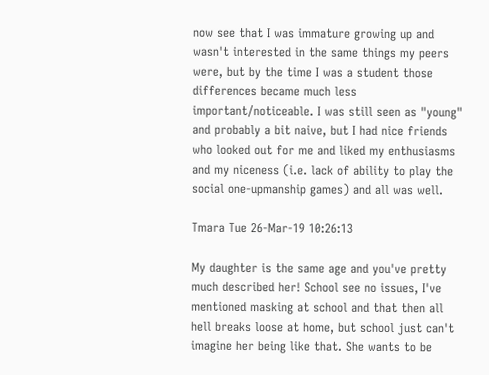now see that I was immature growing up and wasn't interested in the same things my peers were, but by the time I was a student those differences became much less important/noticeable. I was still seen as "young" and probably a bit naive, but I had nice friends who looked out for me and liked my enthusiasms and my niceness (i.e. lack of ability to play the social one-upmanship games) and all was well.

Tmara Tue 26-Mar-19 10:26:13

My daughter is the same age and you've pretty much described her! School see no issues, I've mentioned masking at school and that then all hell breaks loose at home, but school just can't imagine her being like that. She wants to be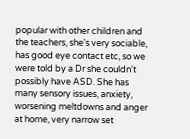popular with other children and the teachers, she's very sociable, has good eye contact etc, so we were told by a Dr she couldn't possibly have ASD. She has many sensory issues, anxiety, worsening meltdowns and anger at home, very narrow set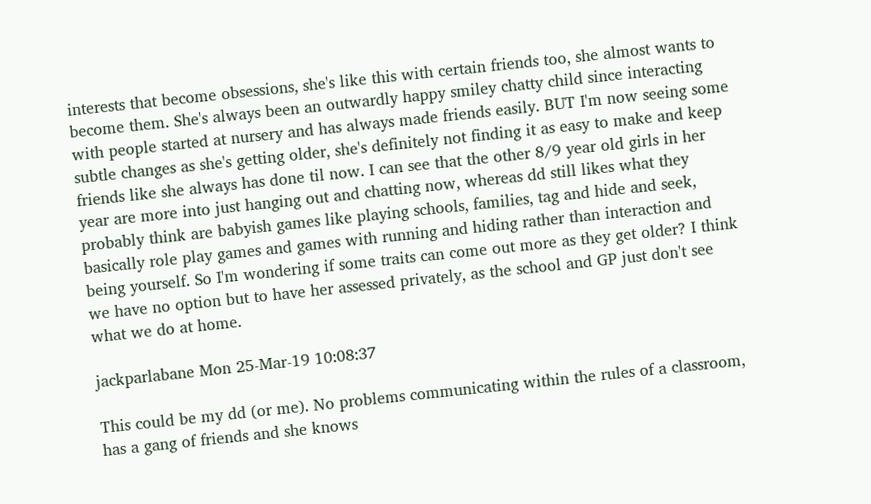interests that become obsessions, she's like this with certain friends too, she almost wants to become them. She's always been an outwardly happy smiley chatty child since interacting with people started at nursery and has always made friends easily. BUT I'm now seeing some subtle changes as she's getting older, she's definitely not finding it as easy to make and keep friends like she always has done til now. I can see that the other 8/9 year old girls in her year are more into just hanging out and chatting now, whereas dd still likes what they probably think are babyish games like playing schools, families, tag and hide and seek, basically role play games and games with running and hiding rather than interaction and being yourself. So I'm wondering if some traits can come out more as they get older? I think we have no option but to have her assessed privately, as the school and GP just don't see what we do at home.

jackparlabane Mon 25-Mar-19 10:08:37

This could be my dd (or me). No problems communicating within the rules of a classroom, has a gang of friends and she knows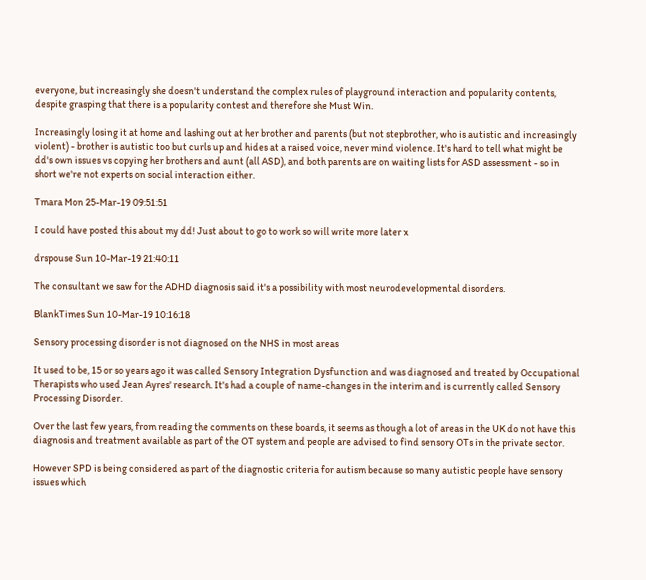everyone, but increasingly she doesn't understand the complex rules of playground interaction and popularity contents, despite grasping that there is a popularity contest and therefore she Must Win.

Increasingly losing it at home and lashing out at her brother and parents (but not stepbrother, who is autistic and increasingly violent) - brother is autistic too but curls up and hides at a raised voice, never mind violence. It's hard to tell what might be dd's own issues vs copying her brothers and aunt (all ASD), and both parents are on waiting lists for ASD assessment - so in short we're not experts on social interaction either.

Tmara Mon 25-Mar-19 09:51:51

I could have posted this about my dd! Just about to go to work so will write more later x

drspouse Sun 10-Mar-19 21:40:11

The consultant we saw for the ADHD diagnosis said it's a possibility with most neurodevelopmental disorders.

BlankTimes Sun 10-Mar-19 10:16:18

Sensory processing disorder is not diagnosed on the NHS in most areas

It used to be, 15 or so years ago it was called Sensory Integration Dysfunction and was diagnosed and treated by Occupational Therapists who used Jean Ayres' research. It's had a couple of name-changes in the interim and is currently called Sensory Processing Disorder.

Over the last few years, from reading the comments on these boards, it seems as though a lot of areas in the UK do not have this diagnosis and treatment available as part of the OT system and people are advised to find sensory OTs in the private sector.

However SPD is being considered as part of the diagnostic criteria for autism because so many autistic people have sensory issues which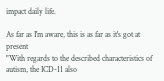impact daily life.

As far as I'm aware, this is as far as it's got at present
"With regards to the described characteristics of autism, the ICD-11 also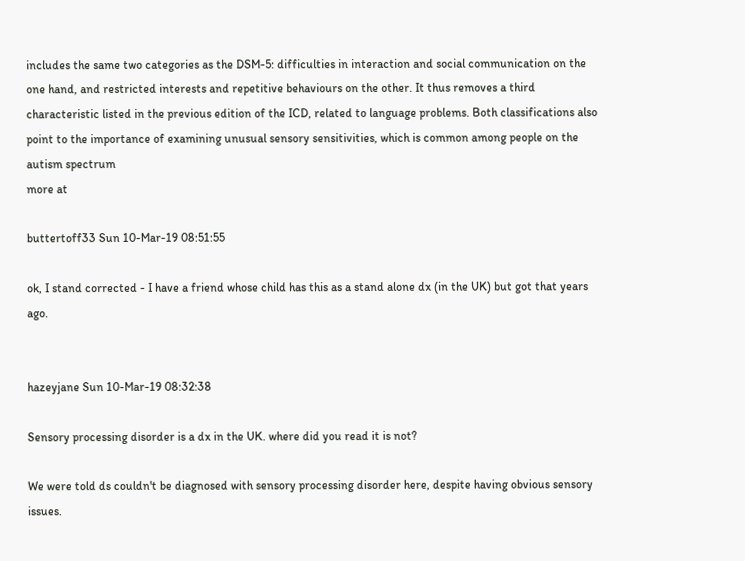includes the same two categories as the DSM-5: difficulties in interaction and social communication on the one hand, and restricted interests and repetitive behaviours on the other. It thus removes a third characteristic listed in the previous edition of the ICD, related to language problems. Both classifications also point to the importance of examining unusual sensory sensitivities, which is common among people on the autism spectrum
more at

buttertoff33 Sun 10-Mar-19 08:51:55

ok, I stand corrected - I have a friend whose child has this as a stand alone dx (in the UK) but got that years ago.


hazeyjane Sun 10-Mar-19 08:32:38

Sensory processing disorder is a dx in the UK. where did you read it is not?

We were told ds couldn't be diagnosed with sensory processing disorder here, despite having obvious sensory issues.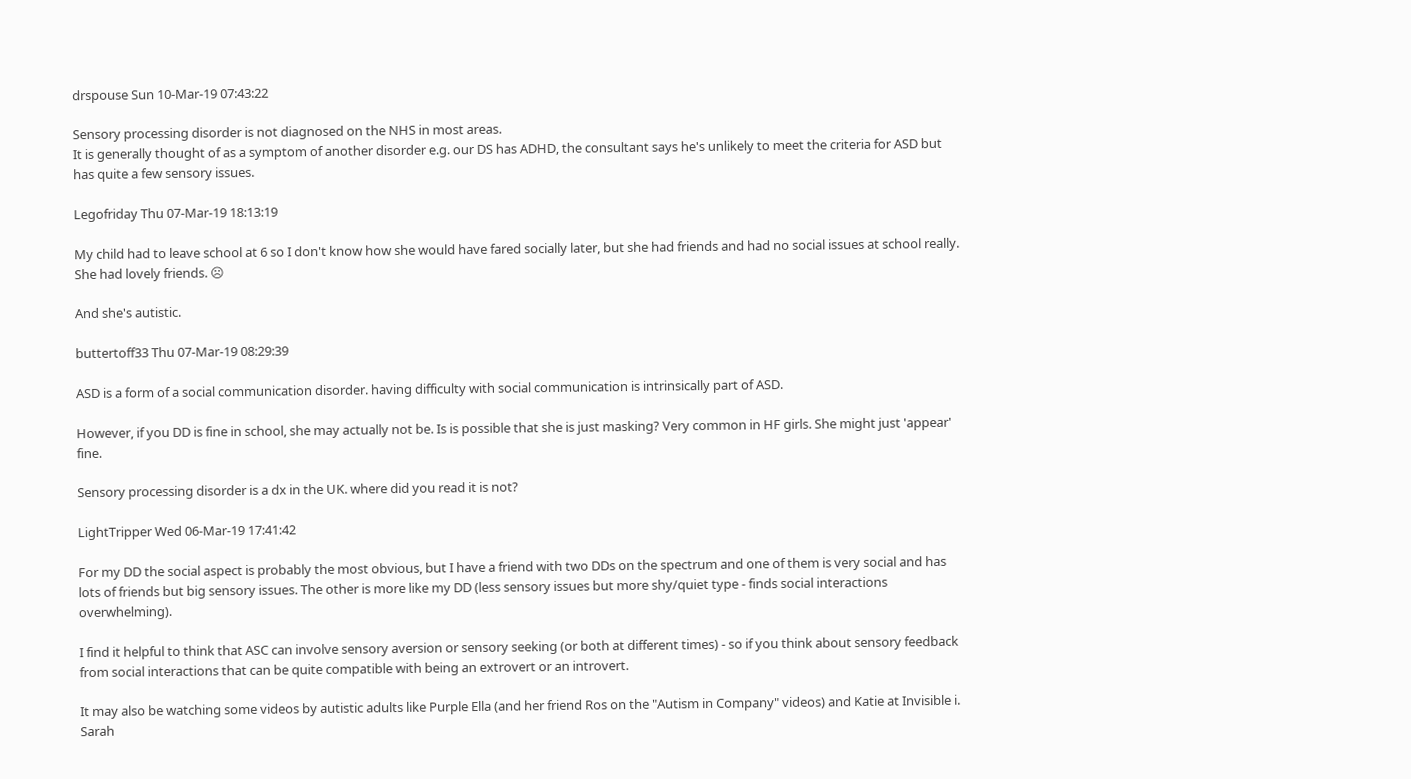drspouse Sun 10-Mar-19 07:43:22

Sensory processing disorder is not diagnosed on the NHS in most areas.
It is generally thought of as a symptom of another disorder e.g. our DS has ADHD, the consultant says he's unlikely to meet the criteria for ASD but has quite a few sensory issues.

Legofriday Thu 07-Mar-19 18:13:19

My child had to leave school at 6 so I don't know how she would have fared socially later, but she had friends and had no social issues at school really. She had lovely friends. ☹

And she's autistic.

buttertoff33 Thu 07-Mar-19 08:29:39

ASD is a form of a social communication disorder. having difficulty with social communication is intrinsically part of ASD.

However, if you DD is fine in school, she may actually not be. Is is possible that she is just masking? Very common in HF girls. She might just 'appear' fine.

Sensory processing disorder is a dx in the UK. where did you read it is not?

LightTripper Wed 06-Mar-19 17:41:42

For my DD the social aspect is probably the most obvious, but I have a friend with two DDs on the spectrum and one of them is very social and has lots of friends but big sensory issues. The other is more like my DD (less sensory issues but more shy/quiet type - finds social interactions overwhelming).

I find it helpful to think that ASC can involve sensory aversion or sensory seeking (or both at different times) - so if you think about sensory feedback from social interactions that can be quite compatible with being an extrovert or an introvert.

It may also be watching some videos by autistic adults like Purple Ella (and her friend Ros on the "Autism in Company" videos) and Katie at Invisible i. Sarah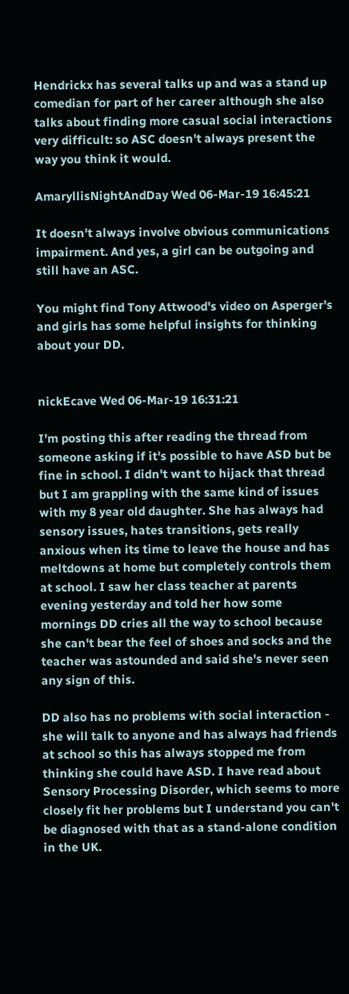Hendrickx has several talks up and was a stand up comedian for part of her career although she also talks about finding more casual social interactions very difficult: so ASC doesn't always present the way you think it would.

AmaryllisNightAndDay Wed 06-Mar-19 16:45:21

It doesn't always involve obvious communications impairment. And yes, a girl can be outgoing and still have an ASC.

You might find Tony Attwood's video on Asperger's and girls has some helpful insights for thinking about your DD.


nickEcave Wed 06-Mar-19 16:31:21

I'm posting this after reading the thread from someone asking if it's possible to have ASD but be fine in school. I didn't want to hijack that thread but I am grappling with the same kind of issues with my 8 year old daughter. She has always had sensory issues, hates transitions, gets really anxious when its time to leave the house and has meltdowns at home but completely controls them at school. I saw her class teacher at parents evening yesterday and told her how some mornings DD cries all the way to school because she can't bear the feel of shoes and socks and the teacher was astounded and said she's never seen any sign of this.

DD also has no problems with social interaction - she will talk to anyone and has always had friends at school so this has always stopped me from thinking she could have ASD. I have read about Sensory Processing Disorder, which seems to more closely fit her problems but I understand you can't be diagnosed with that as a stand-alone condition in the UK.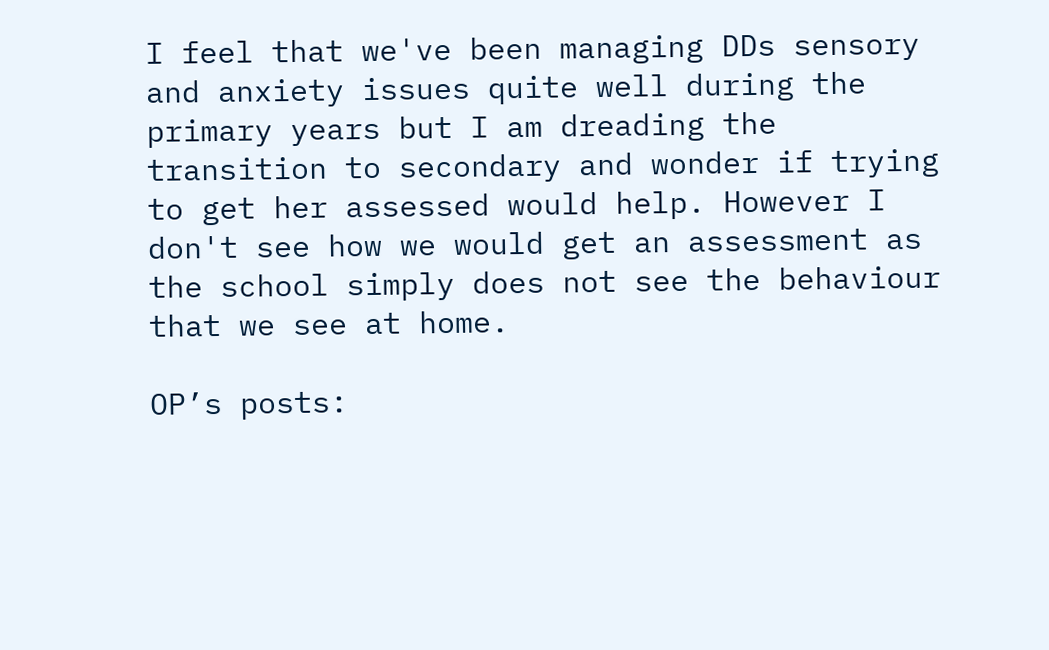I feel that we've been managing DDs sensory and anxiety issues quite well during the primary years but I am dreading the transition to secondary and wonder if trying to get her assessed would help. However I don't see how we would get an assessment as the school simply does not see the behaviour that we see at home.

OP’s posts: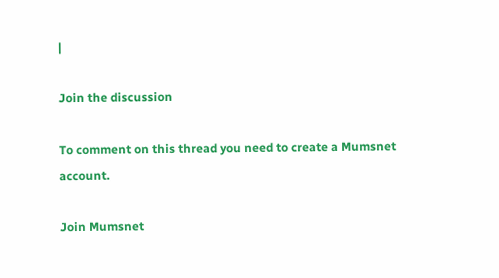|

Join the discussion

To comment on this thread you need to create a Mumsnet account.

Join Mumsnet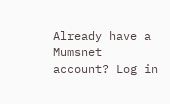Already have a Mumsnet account? Log in